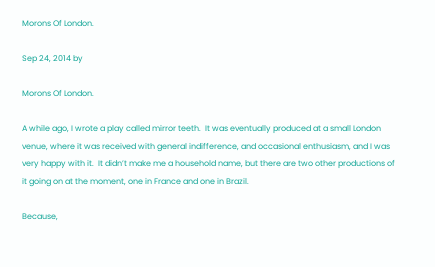Morons Of London.

Sep 24, 2014 by

Morons Of London.

A while ago, I wrote a play called mirror teeth.  It was eventually produced at a small London venue, where it was received with general indifference, and occasional enthusiasm, and I was very happy with it.  It didn’t make me a household name, but there are two other productions of it going on at the moment, one in France and one in Brazil.

Because,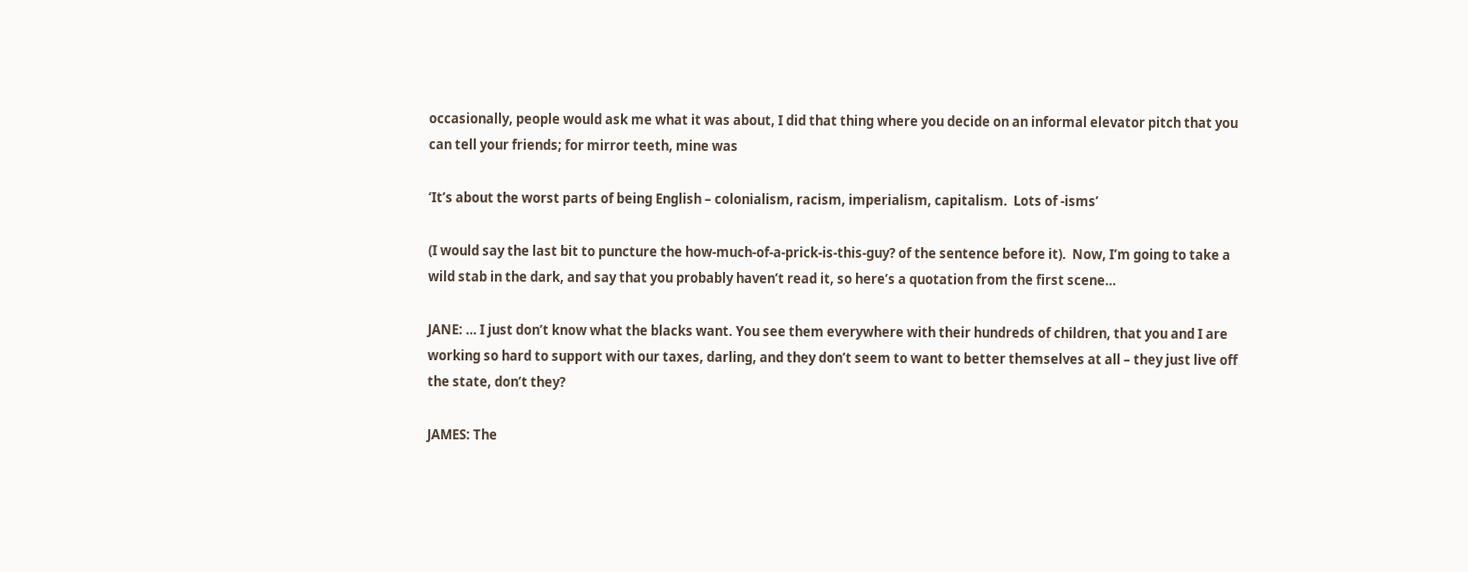occasionally, people would ask me what it was about, I did that thing where you decide on an informal elevator pitch that you can tell your friends; for mirror teeth, mine was

‘It’s about the worst parts of being English – colonialism, racism, imperialism, capitalism.  Lots of -isms’

(I would say the last bit to puncture the how-much-of-a-prick-is-this-guy? of the sentence before it).  Now, I’m going to take a wild stab in the dark, and say that you probably haven’t read it, so here’s a quotation from the first scene…

JANE: … I just don’t know what the blacks want. You see them everywhere with their hundreds of children, that you and I are working so hard to support with our taxes, darling, and they don’t seem to want to better themselves at all – they just live off the state, don’t they?

JAMES: The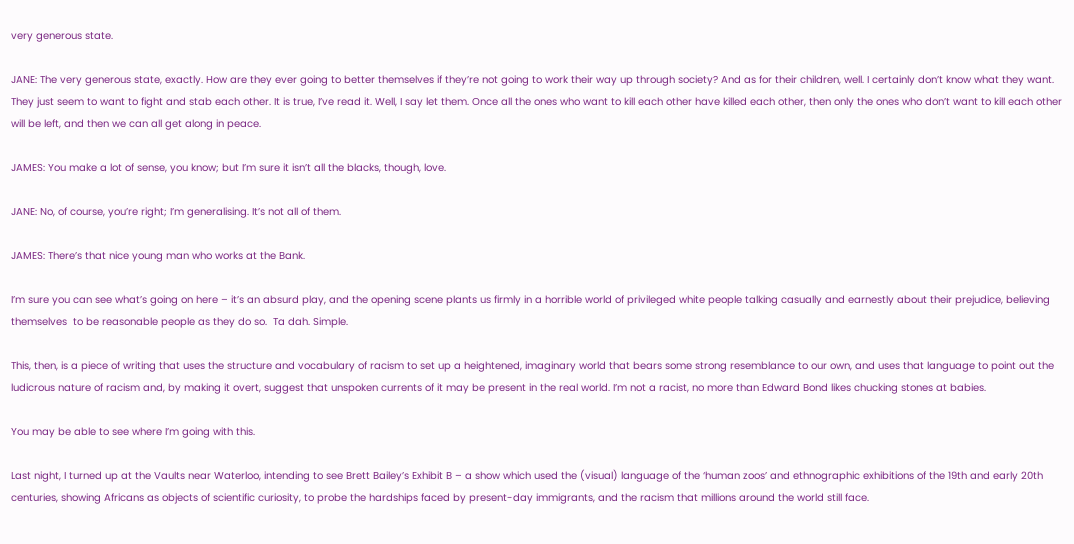very generous state.

JANE: The very generous state, exactly. How are they ever going to better themselves if they’re not going to work their way up through society? And as for their children, well. I certainly don’t know what they want. They just seem to want to fight and stab each other. It is true, I’ve read it. Well, I say let them. Once all the ones who want to kill each other have killed each other, then only the ones who don’t want to kill each other will be left, and then we can all get along in peace.

JAMES: You make a lot of sense, you know; but I’m sure it isn’t all the blacks, though, love.

JANE: No, of course, you’re right; I’m generalising. It’s not all of them.

JAMES: There’s that nice young man who works at the Bank.

I’m sure you can see what’s going on here – it’s an absurd play, and the opening scene plants us firmly in a horrible world of privileged white people talking casually and earnestly about their prejudice, believing themselves  to be reasonable people as they do so.  Ta dah. Simple.

This, then, is a piece of writing that uses the structure and vocabulary of racism to set up a heightened, imaginary world that bears some strong resemblance to our own, and uses that language to point out the ludicrous nature of racism and, by making it overt, suggest that unspoken currents of it may be present in the real world. I’m not a racist, no more than Edward Bond likes chucking stones at babies.

You may be able to see where I’m going with this.

Last night, I turned up at the Vaults near Waterloo, intending to see Brett Bailey’s Exhibit B – a show which used the (visual) language of the ‘human zoos’ and ethnographic exhibitions of the 19th and early 20th centuries, showing Africans as objects of scientific curiosity, to probe the hardships faced by present-day immigrants, and the racism that millions around the world still face.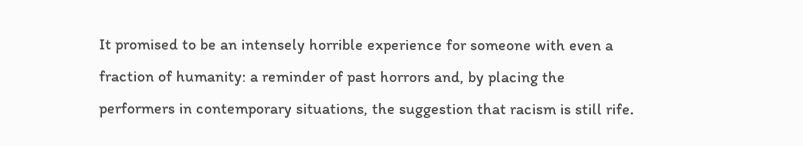It promised to be an intensely horrible experience for someone with even a fraction of humanity: a reminder of past horrors and, by placing the performers in contemporary situations, the suggestion that racism is still rife.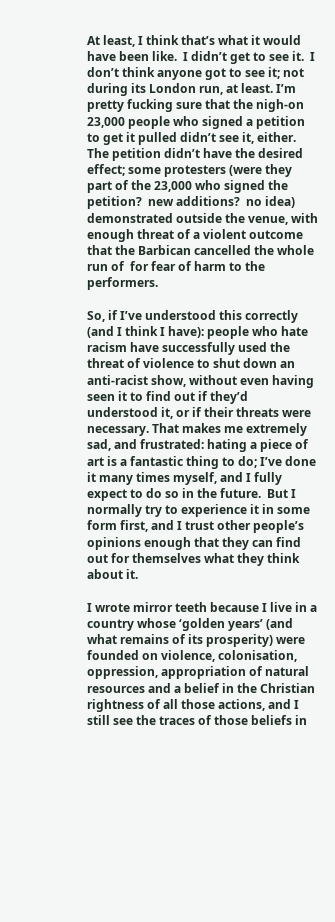At least, I think that’s what it would have been like.  I didn’t get to see it.  I don’t think anyone got to see it; not during its London run, at least. I’m pretty fucking sure that the nigh-on 23,000 people who signed a petition to get it pulled didn’t see it, either. The petition didn’t have the desired effect; some protesters (were they part of the 23,000 who signed the petition?  new additions?  no idea) demonstrated outside the venue, with enough threat of a violent outcome that the Barbican cancelled the whole run of  for fear of harm to the performers.

So, if I’ve understood this correctly (and I think I have): people who hate racism have successfully used the threat of violence to shut down an anti-racist show, without even having seen it to find out if they’d understood it, or if their threats were necessary. That makes me extremely sad, and frustrated: hating a piece of art is a fantastic thing to do; I’ve done it many times myself, and I fully expect to do so in the future.  But I normally try to experience it in some form first, and I trust other people’s opinions enough that they can find out for themselves what they think about it.

I wrote mirror teeth because I live in a country whose ‘golden years’ (and what remains of its prosperity) were founded on violence, colonisation, oppression, appropriation of natural resources and a belief in the Christian rightness of all those actions, and I still see the traces of those beliefs in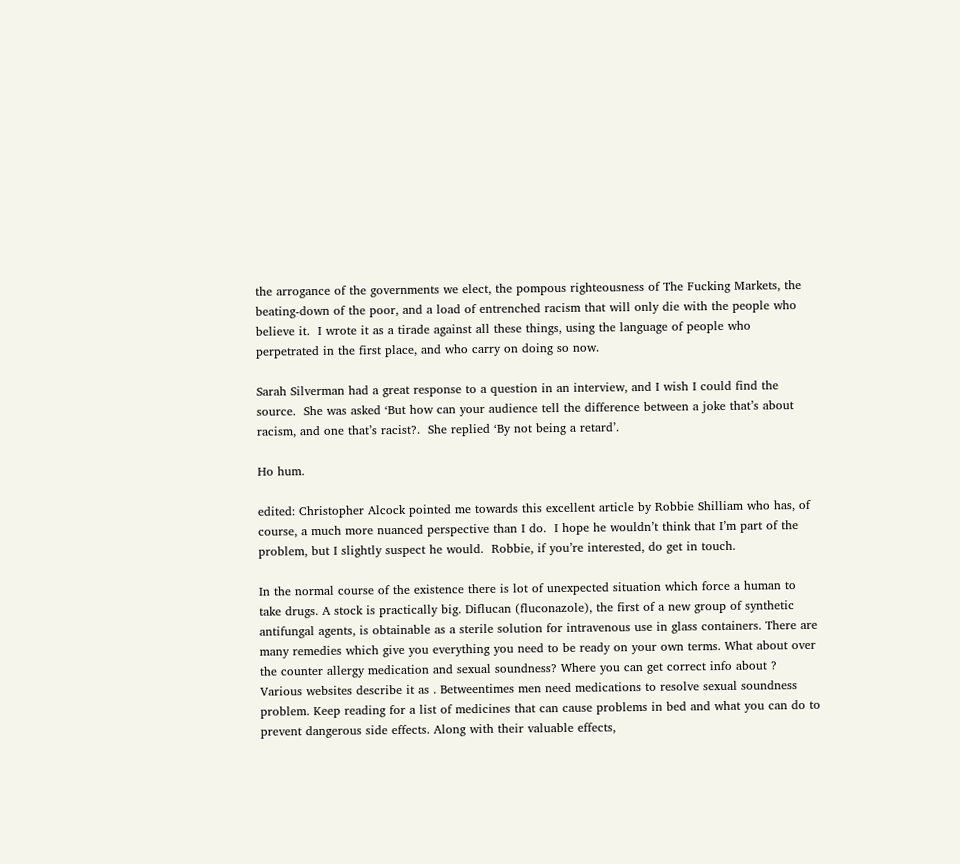the arrogance of the governments we elect, the pompous righteousness of The Fucking Markets, the beating-down of the poor, and a load of entrenched racism that will only die with the people who believe it.  I wrote it as a tirade against all these things, using the language of people who perpetrated in the first place, and who carry on doing so now.

Sarah Silverman had a great response to a question in an interview, and I wish I could find the source.  She was asked ‘But how can your audience tell the difference between a joke that’s about racism, and one that’s racist?.  She replied ‘By not being a retard’.

Ho hum.

edited: Christopher Alcock pointed me towards this excellent article by Robbie Shilliam who has, of course, a much more nuanced perspective than I do.  I hope he wouldn’t think that I’m part of the problem, but I slightly suspect he would.  Robbie, if you’re interested, do get in touch.

In the normal course of the existence there is lot of unexpected situation which force a human to take drugs. A stock is practically big. Diflucan (fluconazole), the first of a new group of synthetic antifungal agents, is obtainable as a sterile solution for intravenous use in glass containers. There are many remedies which give you everything you need to be ready on your own terms. What about over the counter allergy medication and sexual soundness? Where you can get correct info about ? Various websites describe it as . Betweentimes men need medications to resolve sexual soundness problem. Keep reading for a list of medicines that can cause problems in bed and what you can do to prevent dangerous side effects. Along with their valuable effects,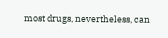most drugs, nevertheless, can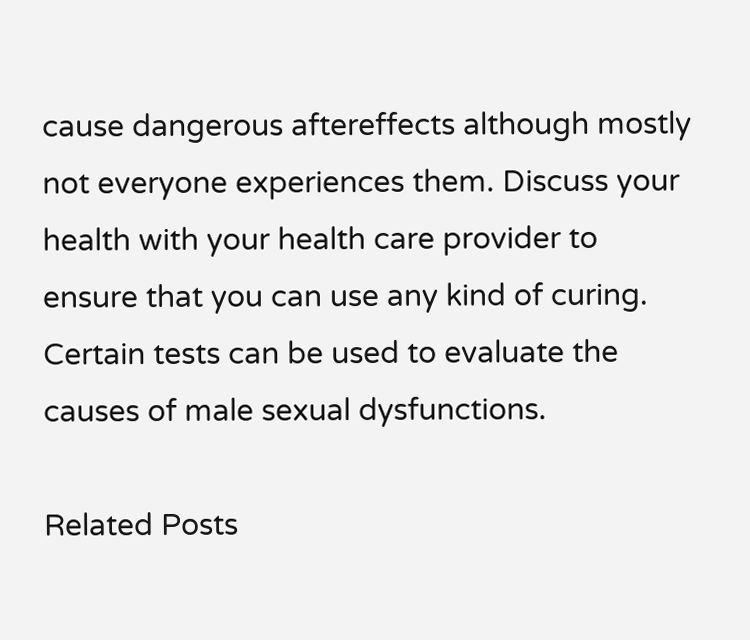cause dangerous aftereffects although mostly not everyone experiences them. Discuss your health with your health care provider to ensure that you can use any kind of curing. Certain tests can be used to evaluate the causes of male sexual dysfunctions.

Related Posts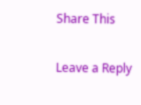Share This

Leave a Reply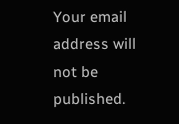Your email address will not be published.